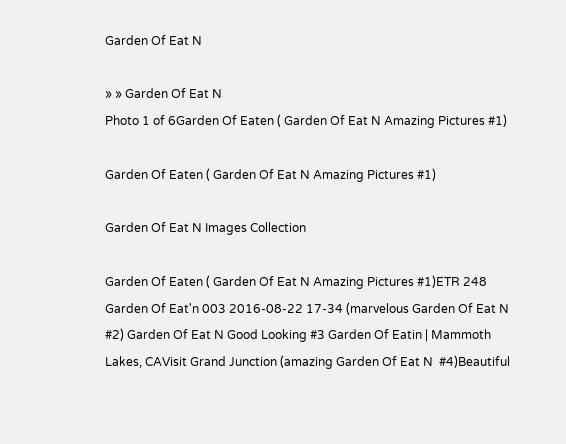Garden Of Eat N

» » Garden Of Eat N
Photo 1 of 6Garden Of Eaten ( Garden Of Eat N Amazing Pictures #1)

Garden Of Eaten ( Garden Of Eat N Amazing Pictures #1)

Garden Of Eat N Images Collection

Garden Of Eaten ( Garden Of Eat N Amazing Pictures #1)ETR 248 Garden Of Eat'n 003 2016-08-22 17-34 (marvelous Garden Of Eat N  #2) Garden Of Eat N Good Looking #3 Garden Of Eatin | Mammoth Lakes, CAVisit Grand Junction (amazing Garden Of Eat N  #4)Beautiful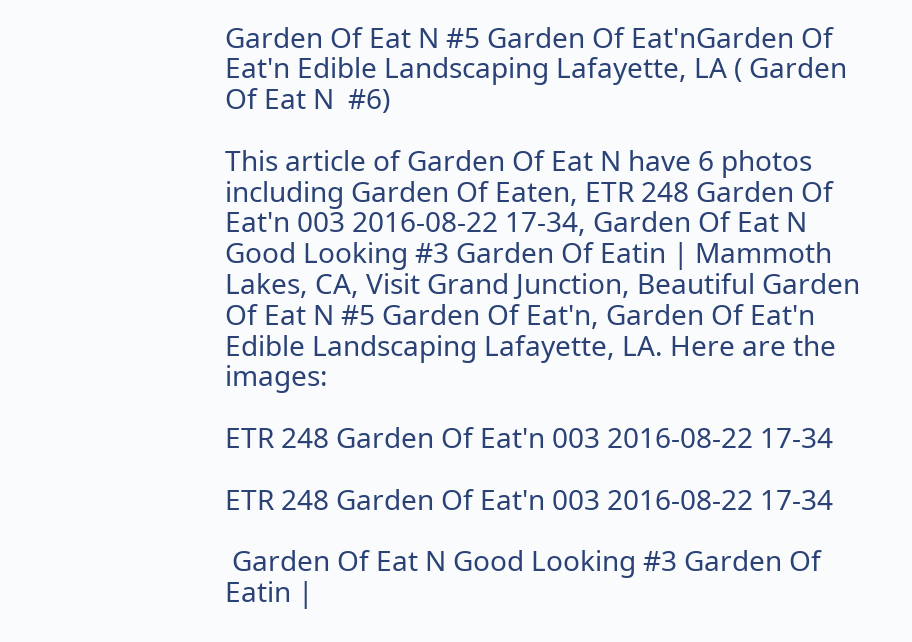Garden Of Eat N #5 Garden Of Eat'nGarden Of Eat'n Edible Landscaping Lafayette, LA ( Garden Of Eat N  #6)

This article of Garden Of Eat N have 6 photos including Garden Of Eaten, ETR 248 Garden Of Eat'n 003 2016-08-22 17-34, Garden Of Eat N Good Looking #3 Garden Of Eatin | Mammoth Lakes, CA, Visit Grand Junction, Beautiful Garden Of Eat N #5 Garden Of Eat'n, Garden Of Eat'n Edible Landscaping Lafayette, LA. Here are the images:

ETR 248 Garden Of Eat'n 003 2016-08-22 17-34

ETR 248 Garden Of Eat'n 003 2016-08-22 17-34

 Garden Of Eat N Good Looking #3 Garden Of Eatin |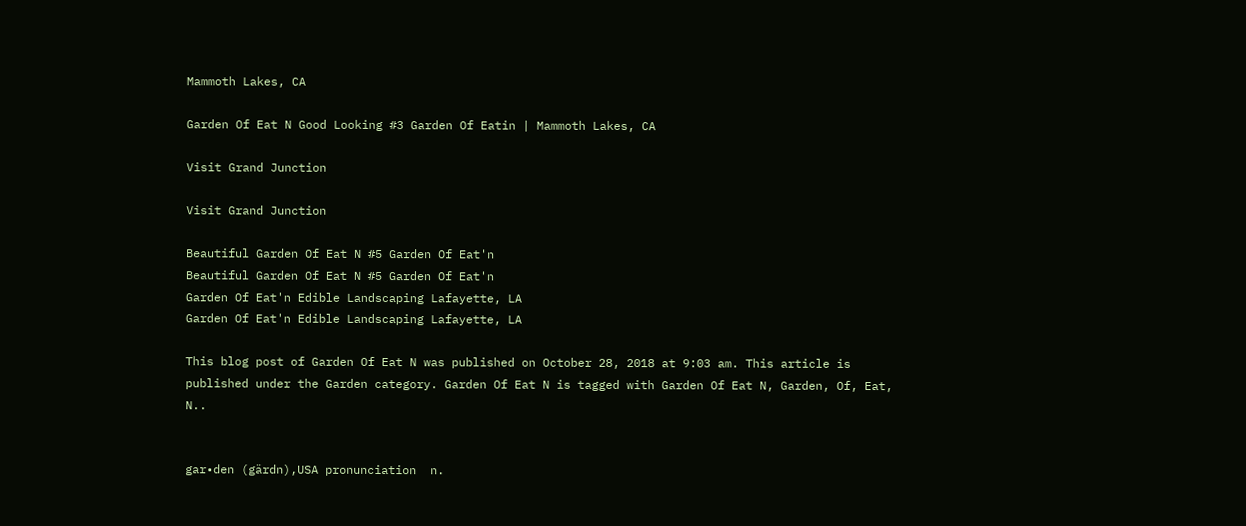Mammoth Lakes, CA

Garden Of Eat N Good Looking #3 Garden Of Eatin | Mammoth Lakes, CA

Visit Grand Junction

Visit Grand Junction

Beautiful Garden Of Eat N #5 Garden Of Eat'n
Beautiful Garden Of Eat N #5 Garden Of Eat'n
Garden Of Eat'n Edible Landscaping Lafayette, LA
Garden Of Eat'n Edible Landscaping Lafayette, LA

This blog post of Garden Of Eat N was published on October 28, 2018 at 9:03 am. This article is published under the Garden category. Garden Of Eat N is tagged with Garden Of Eat N, Garden, Of, Eat, N..


gar•den (gärdn),USA pronunciation  n.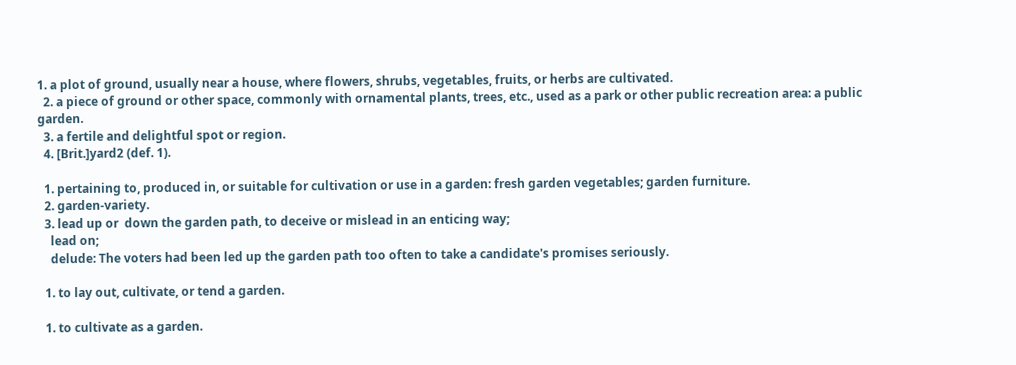1. a plot of ground, usually near a house, where flowers, shrubs, vegetables, fruits, or herbs are cultivated.
  2. a piece of ground or other space, commonly with ornamental plants, trees, etc., used as a park or other public recreation area: a public garden.
  3. a fertile and delightful spot or region.
  4. [Brit.]yard2 (def. 1).

  1. pertaining to, produced in, or suitable for cultivation or use in a garden: fresh garden vegetables; garden furniture.
  2. garden-variety.
  3. lead up or  down the garden path, to deceive or mislead in an enticing way;
    lead on;
    delude: The voters had been led up the garden path too often to take a candidate's promises seriously.

  1. to lay out, cultivate, or tend a garden.

  1. to cultivate as a garden.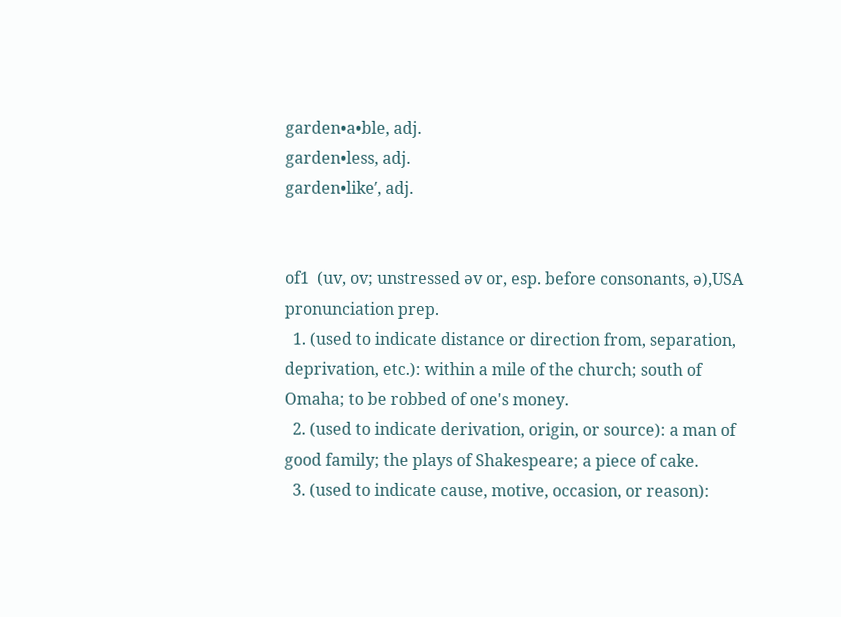garden•a•ble, adj.
garden•less, adj.
garden•like′, adj.


of1  (uv, ov; unstressed əv or, esp. before consonants, ə),USA pronunciation prep.
  1. (used to indicate distance or direction from, separation, deprivation, etc.): within a mile of the church; south of Omaha; to be robbed of one's money.
  2. (used to indicate derivation, origin, or source): a man of good family; the plays of Shakespeare; a piece of cake.
  3. (used to indicate cause, motive, occasion, or reason):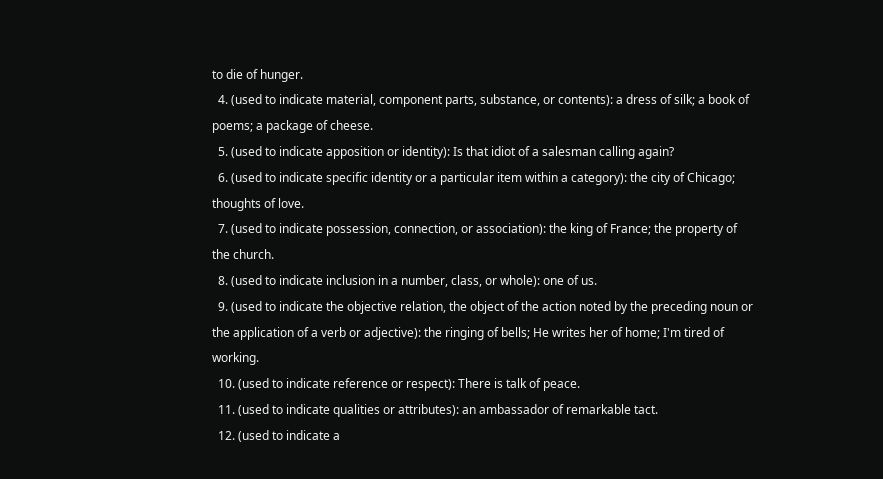to die of hunger.
  4. (used to indicate material, component parts, substance, or contents): a dress of silk; a book of poems; a package of cheese.
  5. (used to indicate apposition or identity): Is that idiot of a salesman calling again?
  6. (used to indicate specific identity or a particular item within a category): the city of Chicago; thoughts of love.
  7. (used to indicate possession, connection, or association): the king of France; the property of the church.
  8. (used to indicate inclusion in a number, class, or whole): one of us.
  9. (used to indicate the objective relation, the object of the action noted by the preceding noun or the application of a verb or adjective): the ringing of bells; He writes her of home; I'm tired of working.
  10. (used to indicate reference or respect): There is talk of peace.
  11. (used to indicate qualities or attributes): an ambassador of remarkable tact.
  12. (used to indicate a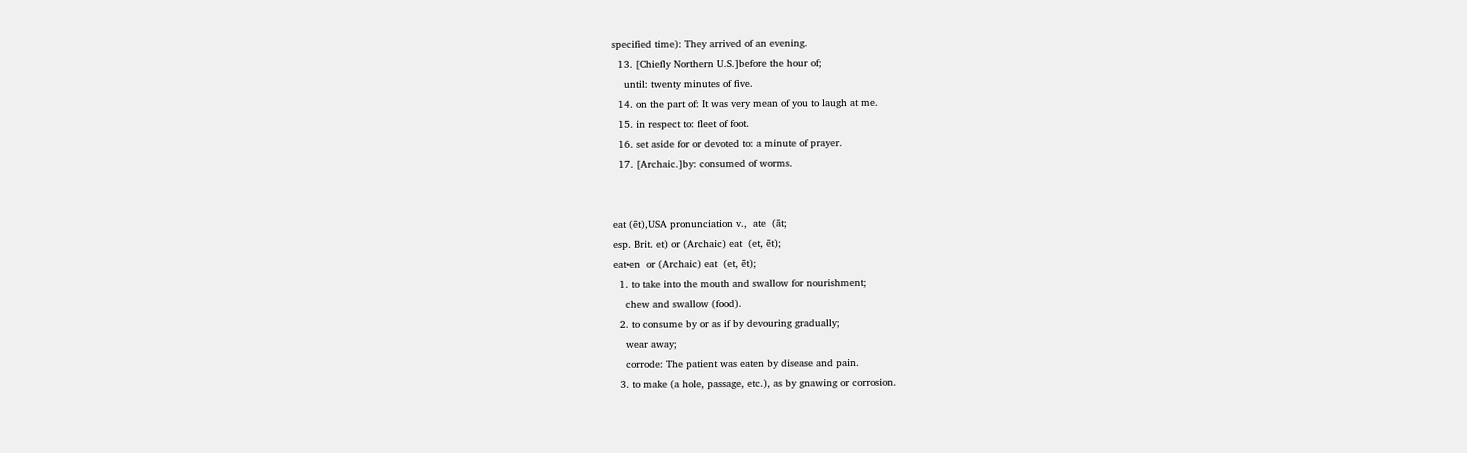specified time): They arrived of an evening.
  13. [Chiefly Northern U.S.]before the hour of;
    until: twenty minutes of five.
  14. on the part of: It was very mean of you to laugh at me.
  15. in respect to: fleet of foot.
  16. set aside for or devoted to: a minute of prayer.
  17. [Archaic.]by: consumed of worms.


eat (ēt),USA pronunciation v.,  ate  (āt;
esp. Brit. et) or (Archaic) eat  (et, ēt);
eat•en  or (Archaic) eat  (et, ēt);
  1. to take into the mouth and swallow for nourishment;
    chew and swallow (food).
  2. to consume by or as if by devouring gradually;
    wear away;
    corrode: The patient was eaten by disease and pain.
  3. to make (a hole, passage, etc.), as by gnawing or corrosion.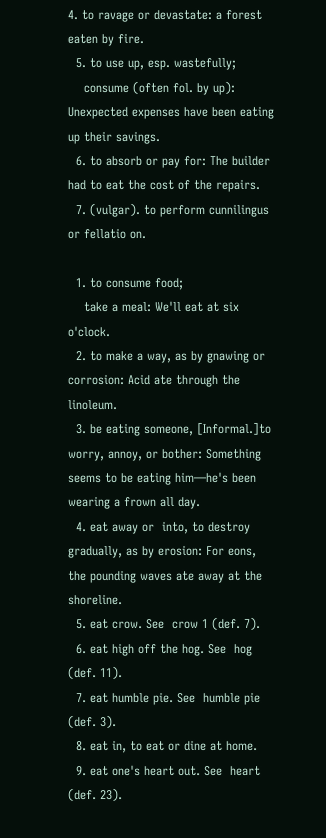4. to ravage or devastate: a forest eaten by fire.
  5. to use up, esp. wastefully;
    consume (often fol. by up): Unexpected expenses have been eating up their savings.
  6. to absorb or pay for: The builder had to eat the cost of the repairs.
  7. (vulgar). to perform cunnilingus or fellatio on.

  1. to consume food;
    take a meal: We'll eat at six o'clock.
  2. to make a way, as by gnawing or corrosion: Acid ate through the linoleum.
  3. be eating someone, [Informal.]to worry, annoy, or bother: Something seems to be eating him—he's been wearing a frown all day.
  4. eat away or  into, to destroy gradually, as by erosion: For eons, the pounding waves ate away at the shoreline.
  5. eat crow. See  crow 1 (def. 7).
  6. eat high off the hog. See  hog (def. 11).
  7. eat humble pie. See  humble pie (def. 3).
  8. eat in, to eat or dine at home.
  9. eat one's heart out. See  heart (def. 23).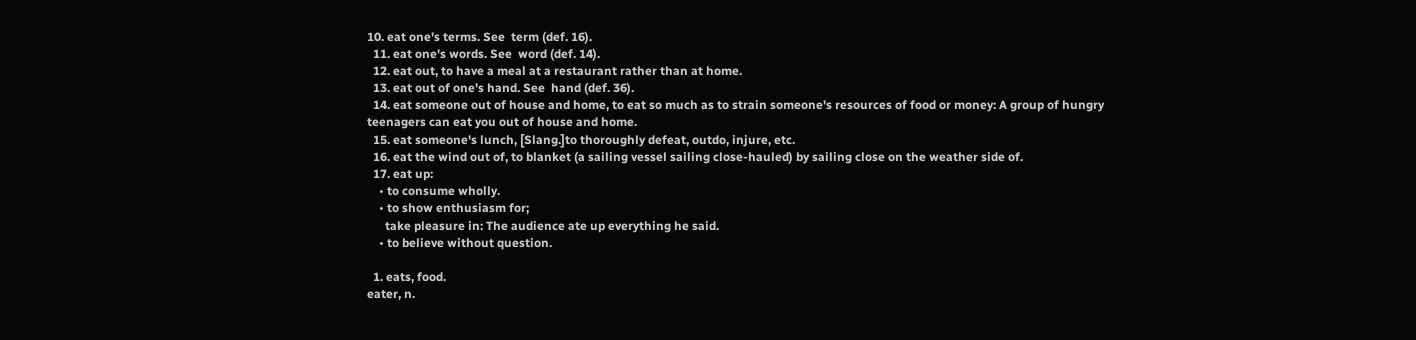10. eat one's terms. See  term (def. 16).
  11. eat one's words. See  word (def. 14).
  12. eat out, to have a meal at a restaurant rather than at home.
  13. eat out of one's hand. See  hand (def. 36).
  14. eat someone out of house and home, to eat so much as to strain someone's resources of food or money: A group of hungry teenagers can eat you out of house and home.
  15. eat someone's lunch, [Slang.]to thoroughly defeat, outdo, injure, etc.
  16. eat the wind out of, to blanket (a sailing vessel sailing close-hauled) by sailing close on the weather side of.
  17. eat up:
    • to consume wholly.
    • to show enthusiasm for;
      take pleasure in: The audience ate up everything he said.
    • to believe without question.

  1. eats, food.
eater, n.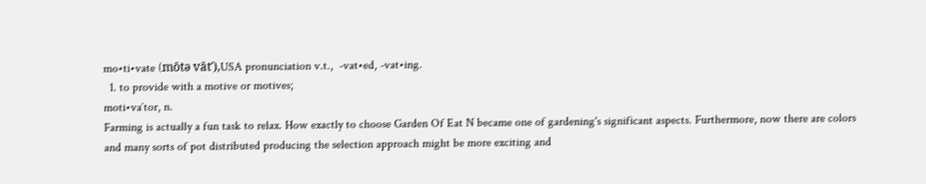mo•ti•vate (mōtə vāt′),USA pronunciation v.t.,  -vat•ed, -vat•ing.
  1. to provide with a motive or motives;
moti•va′tor, n.
Farming is actually a fun task to relax. How exactly to choose Garden Of Eat N became one of gardening's significant aspects. Furthermore, now there are colors and many sorts of pot distributed producing the selection approach might be more exciting and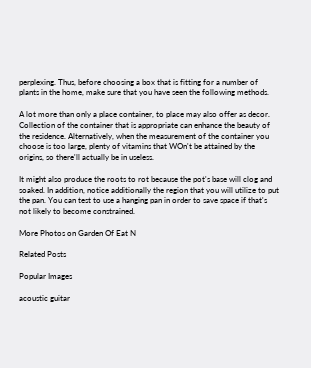perplexing. Thus, before choosing a box that is fitting for a number of plants in the home, make sure that you have seen the following methods.

A lot more than only a place container, to place may also offer as decor. Collection of the container that is appropriate can enhance the beauty of the residence. Alternatively, when the measurement of the container you choose is too large, plenty of vitamins that WOn't be attained by the origins, so there'll actually be in useless.

It might also produce the roots to rot because the pot's base will clog and soaked. In addition, notice additionally the region that you will utilize to put the pan. You can test to use a hanging pan in order to save space if that's not likely to become constrained.

More Photos on Garden Of Eat N

Related Posts

Popular Images

acoustic guitar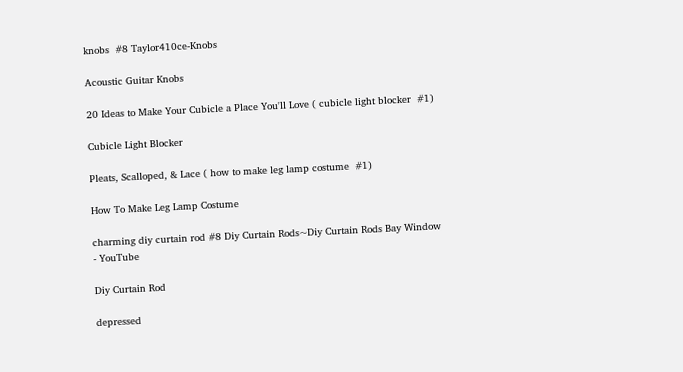knobs  #8 Taylor410ce-Knobs

Acoustic Guitar Knobs

20 Ideas to Make Your Cubicle a Place You'll Love ( cubicle light blocker  #1)

Cubicle Light Blocker

Pleats, Scalloped, & Lace ( how to make leg lamp costume  #1)

How To Make Leg Lamp Costume

charming diy curtain rod #8 Diy Curtain Rods~Diy Curtain Rods Bay Window - YouTube

Diy Curtain Rod

depressed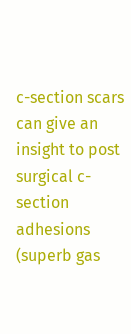c-section scars can give an insight to post surgical c-section  adhesions (superb gas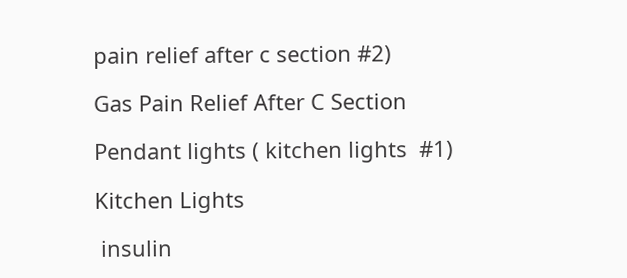pain relief after c section #2)

Gas Pain Relief After C Section

Pendant lights ( kitchen lights  #1)

Kitchen Lights

 insulin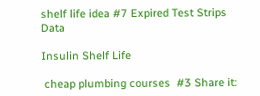shelf life idea #7 Expired Test Strips Data

Insulin Shelf Life

 cheap plumbing courses  #3 Share it: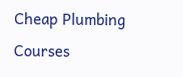Cheap Plumbing Courses